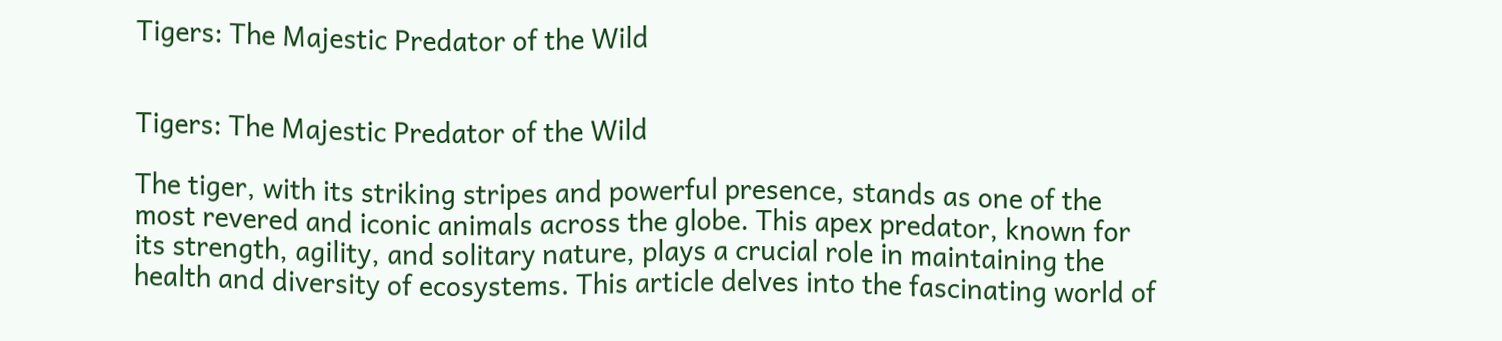Tigers: The Majestic Predator of the Wild


Tigers: The Majestic Predator of the Wild

The tiger, with its striking stripes and powerful presence, stands as one of the most revered and iconic animals across the globe. This apex predator, known for its strength, agility, and solitary nature, plays a crucial role in maintaining the health and diversity of ecosystems. This article delves into the fascinating world of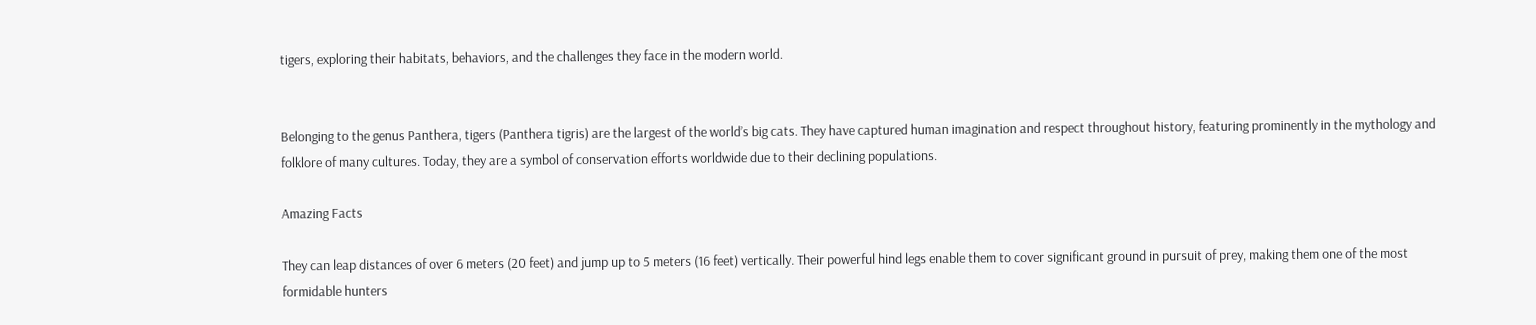tigers, exploring their habitats, behaviors, and the challenges they face in the modern world.


Belonging to the genus Panthera, tigers (Panthera tigris) are the largest of the world’s big cats. They have captured human imagination and respect throughout history, featuring prominently in the mythology and folklore of many cultures. Today, they are a symbol of conservation efforts worldwide due to their declining populations.

Amazing Facts

They can leap distances of over 6 meters (20 feet) and jump up to 5 meters (16 feet) vertically. Their powerful hind legs enable them to cover significant ground in pursuit of prey, making them one of the most formidable hunters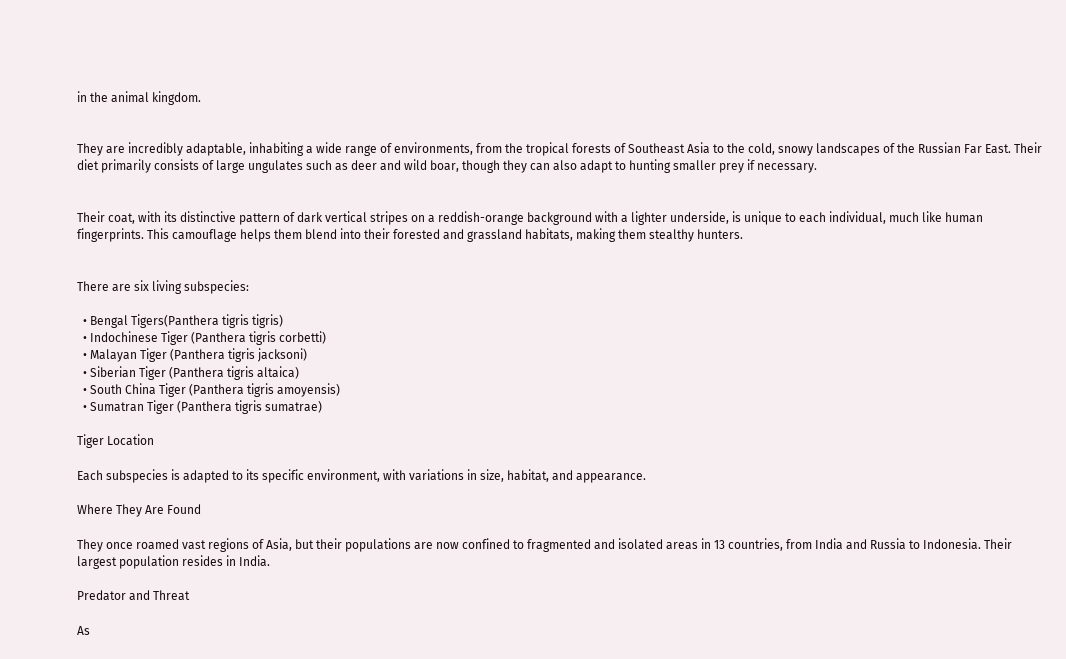in the animal kingdom.


They are incredibly adaptable, inhabiting a wide range of environments, from the tropical forests of Southeast Asia to the cold, snowy landscapes of the Russian Far East. Their diet primarily consists of large ungulates such as deer and wild boar, though they can also adapt to hunting smaller prey if necessary.


Their coat, with its distinctive pattern of dark vertical stripes on a reddish-orange background with a lighter underside, is unique to each individual, much like human fingerprints. This camouflage helps them blend into their forested and grassland habitats, making them stealthy hunters.


There are six living subspecies:

  • Bengal Tigers(Panthera tigris tigris)
  • Indochinese Tiger (Panthera tigris corbetti)
  • Malayan Tiger (Panthera tigris jacksoni)
  • Siberian Tiger (Panthera tigris altaica)
  • South China Tiger (Panthera tigris amoyensis)
  • Sumatran Tiger (Panthera tigris sumatrae)

Tiger Location

Each subspecies is adapted to its specific environment, with variations in size, habitat, and appearance.

Where They Are Found

They once roamed vast regions of Asia, but their populations are now confined to fragmented and isolated areas in 13 countries, from India and Russia to Indonesia. Their largest population resides in India.

Predator and Threat

As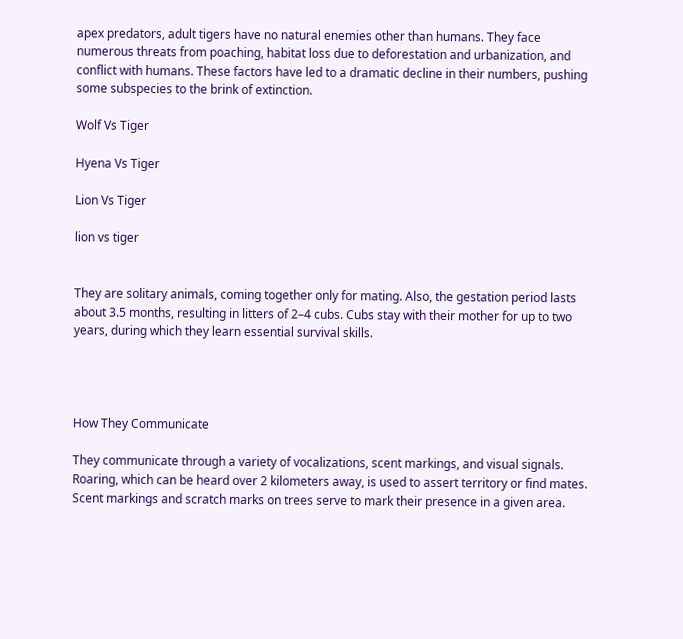apex predators, adult tigers have no natural enemies other than humans. They face numerous threats from poaching, habitat loss due to deforestation and urbanization, and conflict with humans. These factors have led to a dramatic decline in their numbers, pushing some subspecies to the brink of extinction.

Wolf Vs Tiger

Hyena Vs Tiger

Lion Vs Tiger

lion vs tiger


They are solitary animals, coming together only for mating. Also, the gestation period lasts about 3.5 months, resulting in litters of 2–4 cubs. Cubs stay with their mother for up to two years, during which they learn essential survival skills.




How They Communicate

They communicate through a variety of vocalizations, scent markings, and visual signals. Roaring, which can be heard over 2 kilometers away, is used to assert territory or find mates. Scent markings and scratch marks on trees serve to mark their presence in a given area.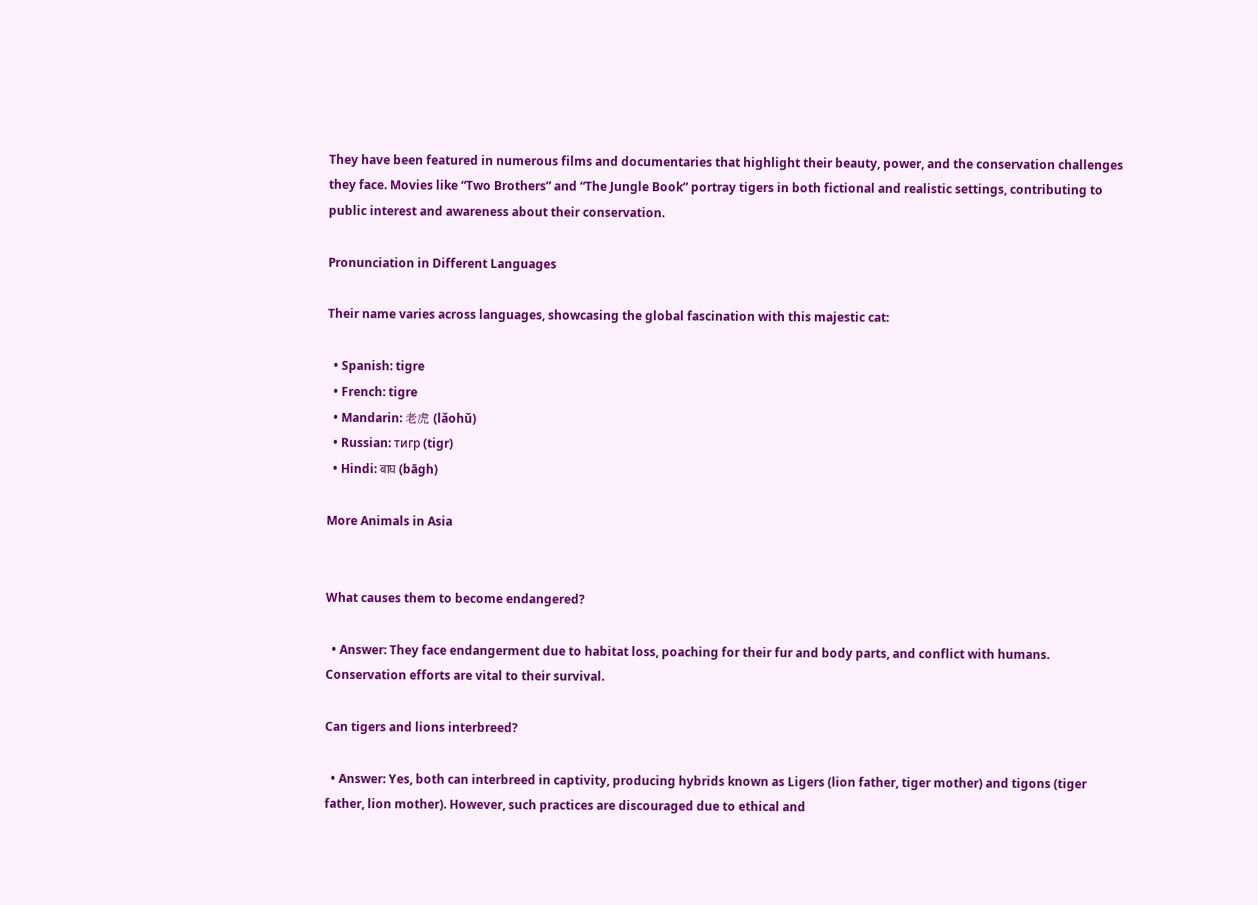They have been featured in numerous films and documentaries that highlight their beauty, power, and the conservation challenges they face. Movies like “Two Brothers” and “The Jungle Book” portray tigers in both fictional and realistic settings, contributing to public interest and awareness about their conservation.

Pronunciation in Different Languages

Their name varies across languages, showcasing the global fascination with this majestic cat:

  • Spanish: tigre
  • French: tigre
  • Mandarin: 老虎 (lǎohǔ)
  • Russian: тигр (tigr)
  • Hindi: बाघ (bāgh)

More Animals in Asia


What causes them to become endangered?

  • Answer: They face endangerment due to habitat loss, poaching for their fur and body parts, and conflict with humans. Conservation efforts are vital to their survival.

Can tigers and lions interbreed?

  • Answer: Yes, both can interbreed in captivity, producing hybrids known as Ligers (lion father, tiger mother) and tigons (tiger father, lion mother). However, such practices are discouraged due to ethical and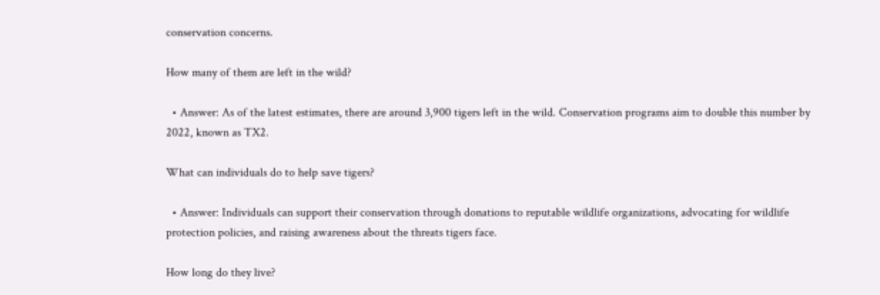conservation concerns.

How many of them are left in the wild?

  • Answer: As of the latest estimates, there are around 3,900 tigers left in the wild. Conservation programs aim to double this number by 2022, known as TX2.

What can individuals do to help save tigers?

  • Answer: Individuals can support their conservation through donations to reputable wildlife organizations, advocating for wildlife protection policies, and raising awareness about the threats tigers face.

How long do they live?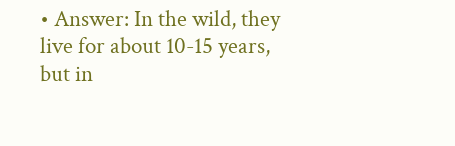• Answer: In the wild, they live for about 10-15 years, but in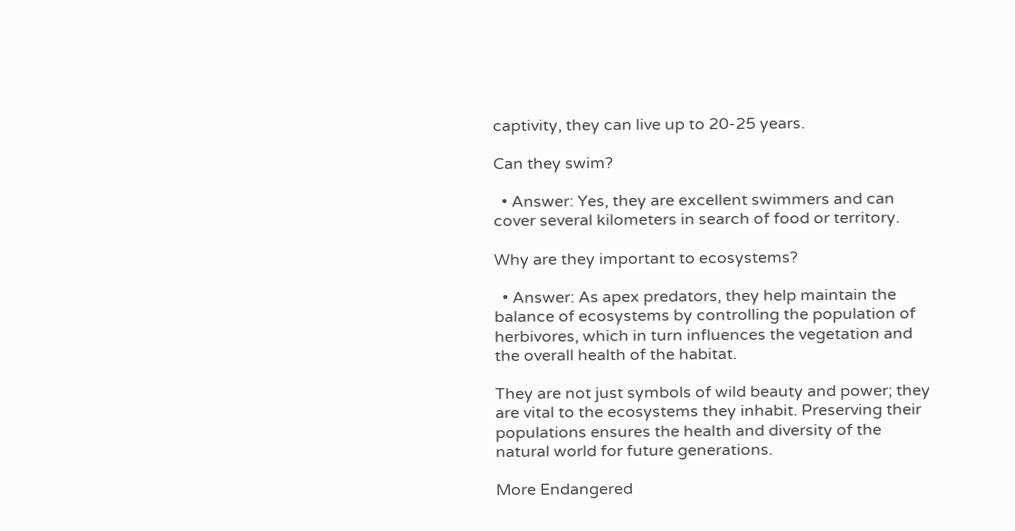captivity, they can live up to 20-25 years.

Can they swim?

  • Answer: Yes, they are excellent swimmers and can cover several kilometers in search of food or territory.

Why are they important to ecosystems?

  • Answer: As apex predators, they help maintain the balance of ecosystems by controlling the population of herbivores, which in turn influences the vegetation and the overall health of the habitat.

They are not just symbols of wild beauty and power; they are vital to the ecosystems they inhabit. Preserving their populations ensures the health and diversity of the natural world for future generations.

More Endangered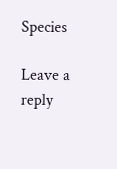Species

Leave a reply